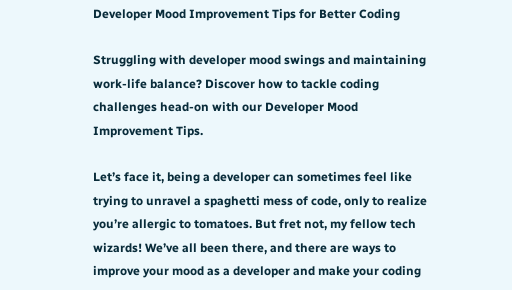Developer Mood Improvement Tips for Better Coding

Struggling with developer mood swings and maintaining work-life balance? Discover how to tackle coding challenges head-on with our Developer Mood Improvement Tips.

Let’s face it, being a developer can sometimes feel like trying to unravel a spaghetti mess of code, only to realize you’re allergic to tomatoes. But fret not, my fellow tech wizards! We’ve all been there, and there are ways to improve your mood as a developer and make your coding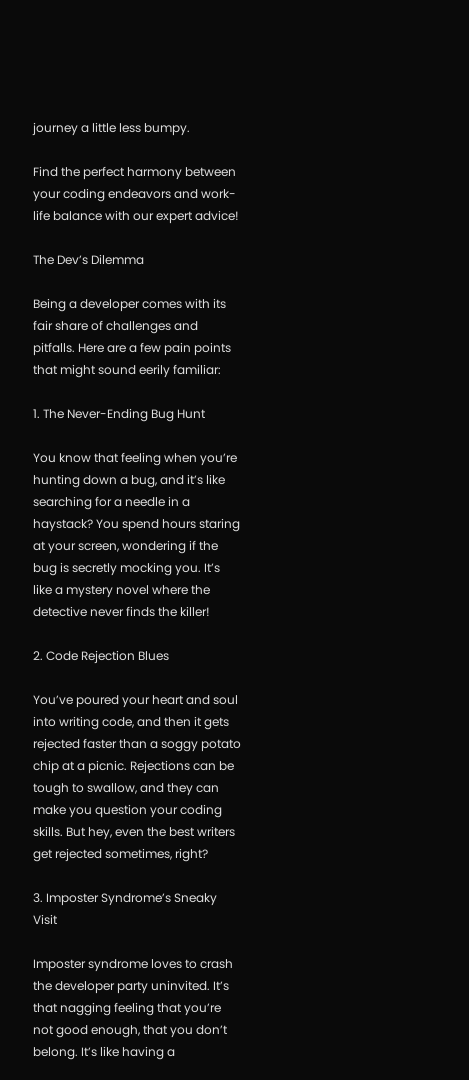journey a little less bumpy.

Find the perfect harmony between your coding endeavors and work-life balance with our expert advice!

The Dev’s Dilemma

Being a developer comes with its fair share of challenges and pitfalls. Here are a few pain points that might sound eerily familiar:

1. The Never-Ending Bug Hunt

You know that feeling when you’re hunting down a bug, and it’s like searching for a needle in a haystack? You spend hours staring at your screen, wondering if the bug is secretly mocking you. It’s like a mystery novel where the detective never finds the killer!

2. Code Rejection Blues

You’ve poured your heart and soul into writing code, and then it gets rejected faster than a soggy potato chip at a picnic. Rejections can be tough to swallow, and they can make you question your coding skills. But hey, even the best writers get rejected sometimes, right?

3. Imposter Syndrome’s Sneaky Visit

Imposter syndrome loves to crash the developer party uninvited. It’s that nagging feeling that you’re not good enough, that you don’t belong. It’s like having a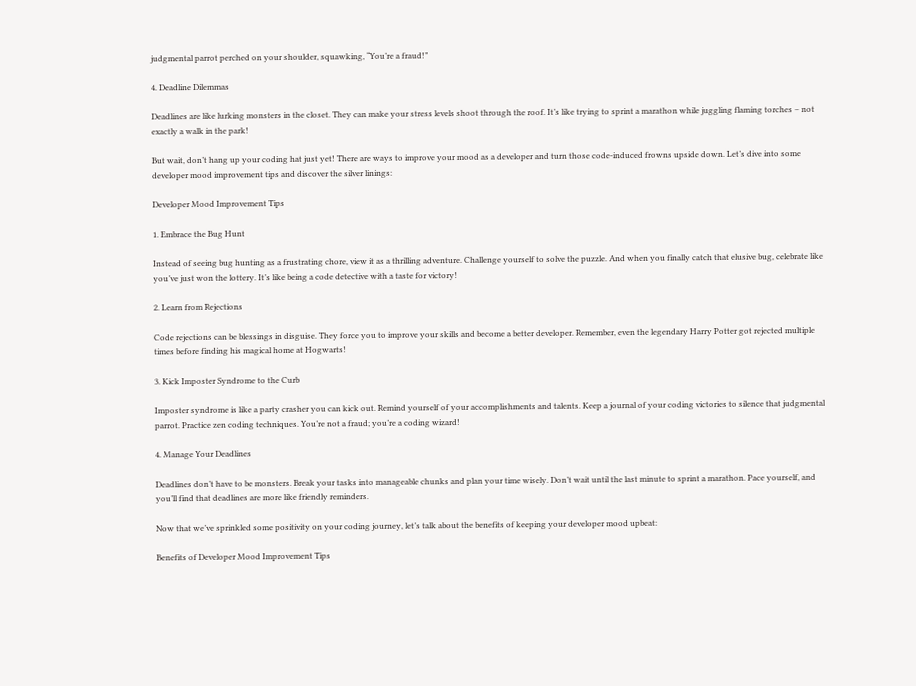judgmental parrot perched on your shoulder, squawking, “You’re a fraud!”

4. Deadline Dilemmas

Deadlines are like lurking monsters in the closet. They can make your stress levels shoot through the roof. It’s like trying to sprint a marathon while juggling flaming torches – not exactly a walk in the park!

But wait, don’t hang up your coding hat just yet! There are ways to improve your mood as a developer and turn those code-induced frowns upside down. Let’s dive into some developer mood improvement tips and discover the silver linings:

Developer Mood Improvement Tips

1. Embrace the Bug Hunt

Instead of seeing bug hunting as a frustrating chore, view it as a thrilling adventure. Challenge yourself to solve the puzzle. And when you finally catch that elusive bug, celebrate like you’ve just won the lottery. It’s like being a code detective with a taste for victory!

2. Learn from Rejections

Code rejections can be blessings in disguise. They force you to improve your skills and become a better developer. Remember, even the legendary Harry Potter got rejected multiple times before finding his magical home at Hogwarts!

3. Kick Imposter Syndrome to the Curb

Imposter syndrome is like a party crasher you can kick out. Remind yourself of your accomplishments and talents. Keep a journal of your coding victories to silence that judgmental parrot. Practice zen coding techniques. You’re not a fraud; you’re a coding wizard!

4. Manage Your Deadlines

Deadlines don’t have to be monsters. Break your tasks into manageable chunks and plan your time wisely. Don’t wait until the last minute to sprint a marathon. Pace yourself, and you’ll find that deadlines are more like friendly reminders.

Now that we’ve sprinkled some positivity on your coding journey, let’s talk about the benefits of keeping your developer mood upbeat:

Benefits of Developer Mood Improvement Tips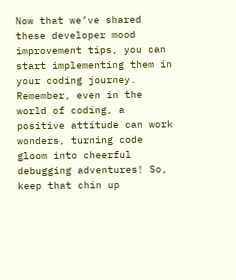Now that we’ve shared these developer mood improvement tips, you can start implementing them in your coding journey. Remember, even in the world of coding, a positive attitude can work wonders, turning code gloom into cheerful debugging adventures! So, keep that chin up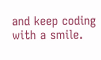and keep coding with a smile.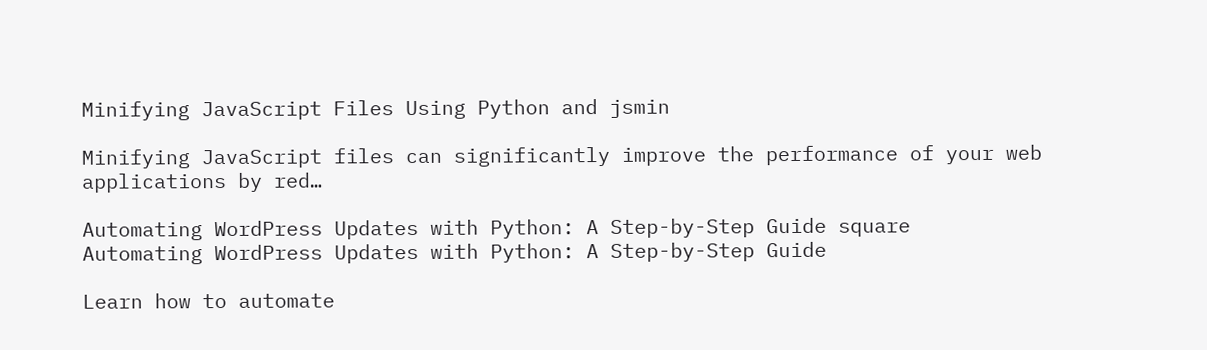Minifying JavaScript Files Using Python and jsmin

Minifying JavaScript files can significantly improve the performance of your web applications by red…

Automating WordPress Updates with Python: A Step-by-Step Guide square
Automating WordPress Updates with Python: A Step-by-Step Guide

Learn how to automate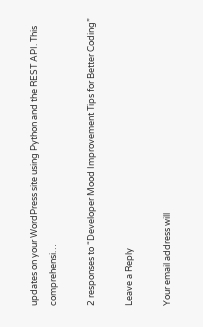updates on your WordPress site using Python and the REST API. This comprehensi…

2 responses to “Developer Mood Improvement Tips for Better Coding”

Leave a Reply

Your email address will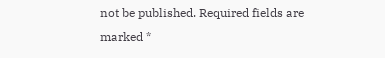not be published. Required fields are marked *